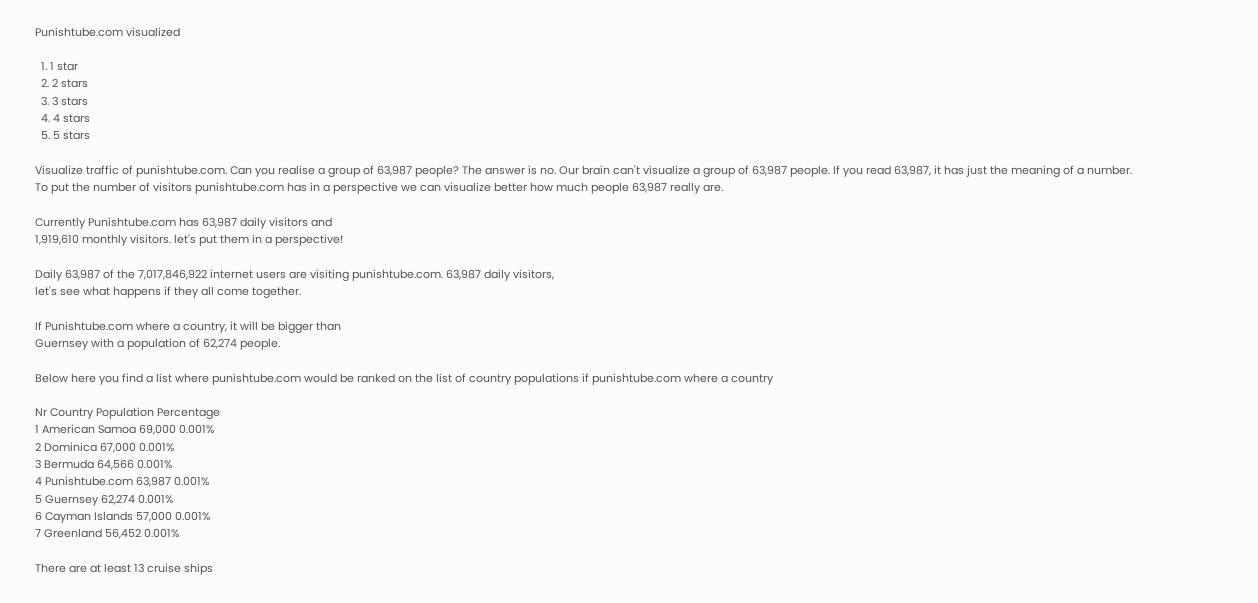Punishtube.com visualized

  1. 1 star
  2. 2 stars
  3. 3 stars
  4. 4 stars
  5. 5 stars

Visualize traffic of punishtube.com. Can you realise a group of 63,987 people? The answer is no. Our brain can't visualize a group of 63,987 people. If you read 63,987, it has just the meaning of a number. To put the number of visitors punishtube.com has in a perspective we can visualize better how much people 63,987 really are.

Currently Punishtube.com has 63,987 daily visitors and
1,919,610 monthly visitors. let's put them in a perspective!

Daily 63,987 of the 7,017,846,922 internet users are visiting punishtube.com. 63,987 daily visitors,
let's see what happens if they all come together.

If Punishtube.com where a country, it will be bigger than
Guernsey with a population of 62,274 people.

Below here you find a list where punishtube.com would be ranked on the list of country populations if punishtube.com where a country

Nr Country Population Percentage
1 American Samoa 69,000 0.001%
2 Dominica 67,000 0.001%
3 Bermuda 64,566 0.001%
4 Punishtube.com 63,987 0.001%
5 Guernsey 62,274 0.001%
6 Cayman Islands 57,000 0.001%
7 Greenland 56,452 0.001%

There are at least 13 cruise ships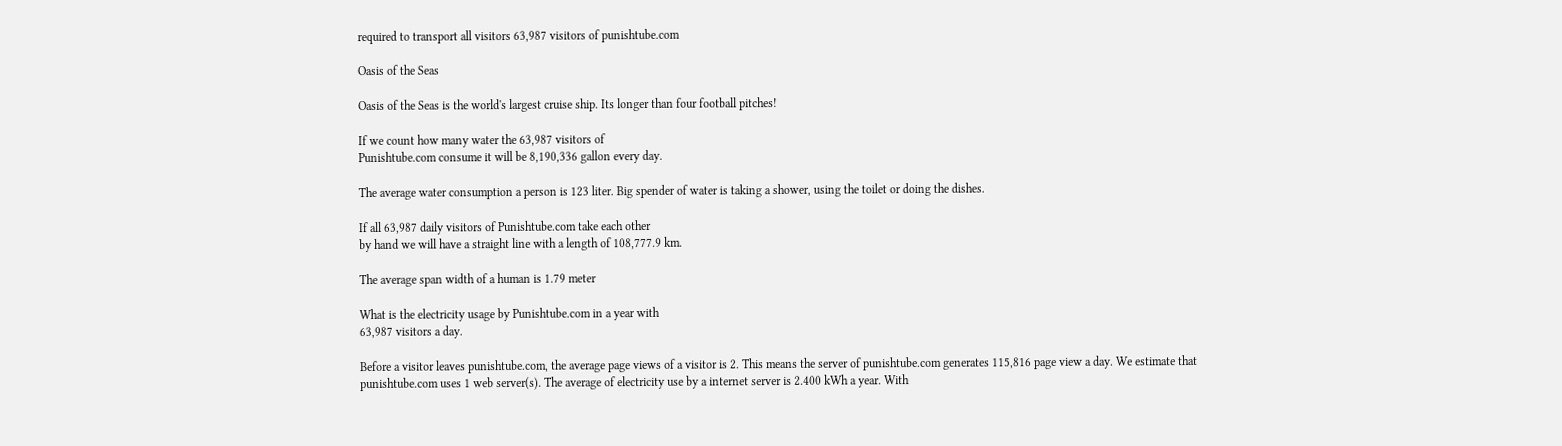required to transport all visitors 63,987 visitors of punishtube.com

Oasis of the Seas

Oasis of the Seas is the world's largest cruise ship. Its longer than four football pitches!

If we count how many water the 63,987 visitors of
Punishtube.com consume it will be 8,190,336 gallon every day.

The average water consumption a person is 123 liter. Big spender of water is taking a shower, using the toilet or doing the dishes.

If all 63,987 daily visitors of Punishtube.com take each other
by hand we will have a straight line with a length of 108,777.9 km.

The average span width of a human is 1.79 meter

What is the electricity usage by Punishtube.com in a year with
63,987 visitors a day.

Before a visitor leaves punishtube.com, the average page views of a visitor is 2. This means the server of punishtube.com generates 115,816 page view a day. We estimate that punishtube.com uses 1 web server(s). The average of electricity use by a internet server is 2.400 kWh a year. With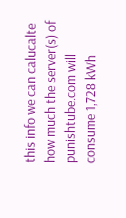this info we can calucalte how much the server(s) of punishtube.com will consume 1,728 kWh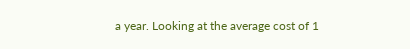a year. Looking at the average cost of 1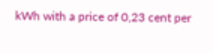kWh with a price of 0,23 cent per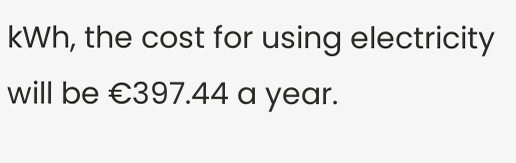kWh, the cost for using electricity will be €397.44 a year.